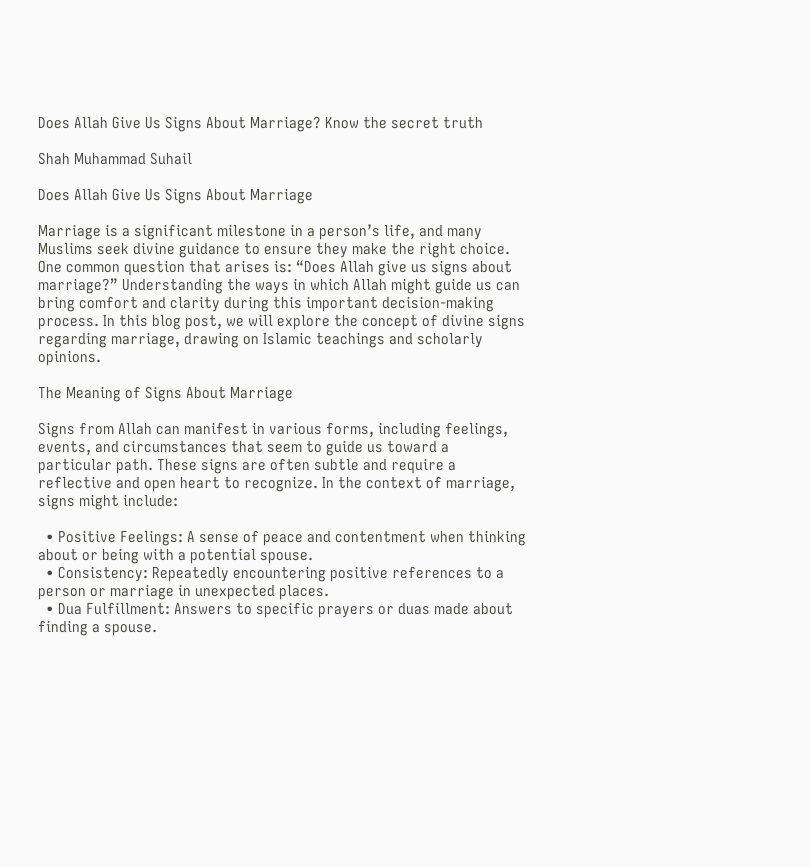Does Allah Give Us Signs About Marriage? Know the secret truth

Shah Muhammad Suhail

Does Allah Give Us Signs About Marriage

Marriage is a significant milestone in a person’s life, and many Muslims seek divine guidance to ensure they make the right choice. One common question that arises is: “Does Allah give us signs about marriage?” Understanding the ways in which Allah might guide us can bring comfort and clarity during this important decision-making process. In this blog post, we will explore the concept of divine signs regarding marriage, drawing on Islamic teachings and scholarly opinions.

The Meaning of Signs About Marriage

Signs from Allah can manifest in various forms, including feelings, events, and circumstances that seem to guide us toward a particular path. These signs are often subtle and require a reflective and open heart to recognize. In the context of marriage, signs might include:

  • Positive Feelings: A sense of peace and contentment when thinking about or being with a potential spouse.
  • Consistency: Repeatedly encountering positive references to a person or marriage in unexpected places.
  • Dua Fulfillment: Answers to specific prayers or duas made about finding a spouse.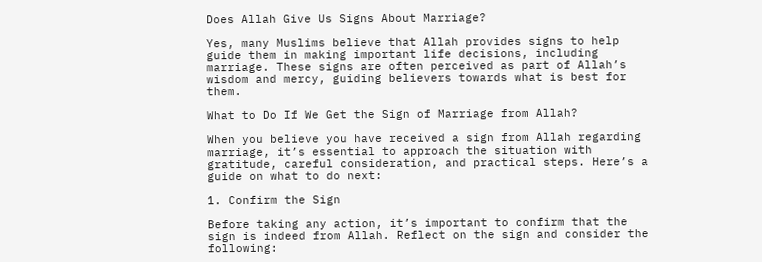Does Allah Give Us Signs About Marriage?

Yes, many Muslims believe that Allah provides signs to help guide them in making important life decisions, including marriage. These signs are often perceived as part of Allah’s wisdom and mercy, guiding believers towards what is best for them.

What to Do If We Get the Sign of Marriage from Allah?

When you believe you have received a sign from Allah regarding marriage, it’s essential to approach the situation with gratitude, careful consideration, and practical steps. Here’s a guide on what to do next:

1. Confirm the Sign

Before taking any action, it’s important to confirm that the sign is indeed from Allah. Reflect on the sign and consider the following: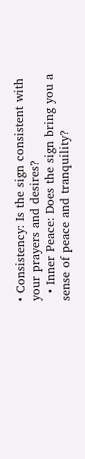• Consistency: Is the sign consistent with your prayers and desires?
  • Inner Peace: Does the sign bring you a sense of peace and tranquility?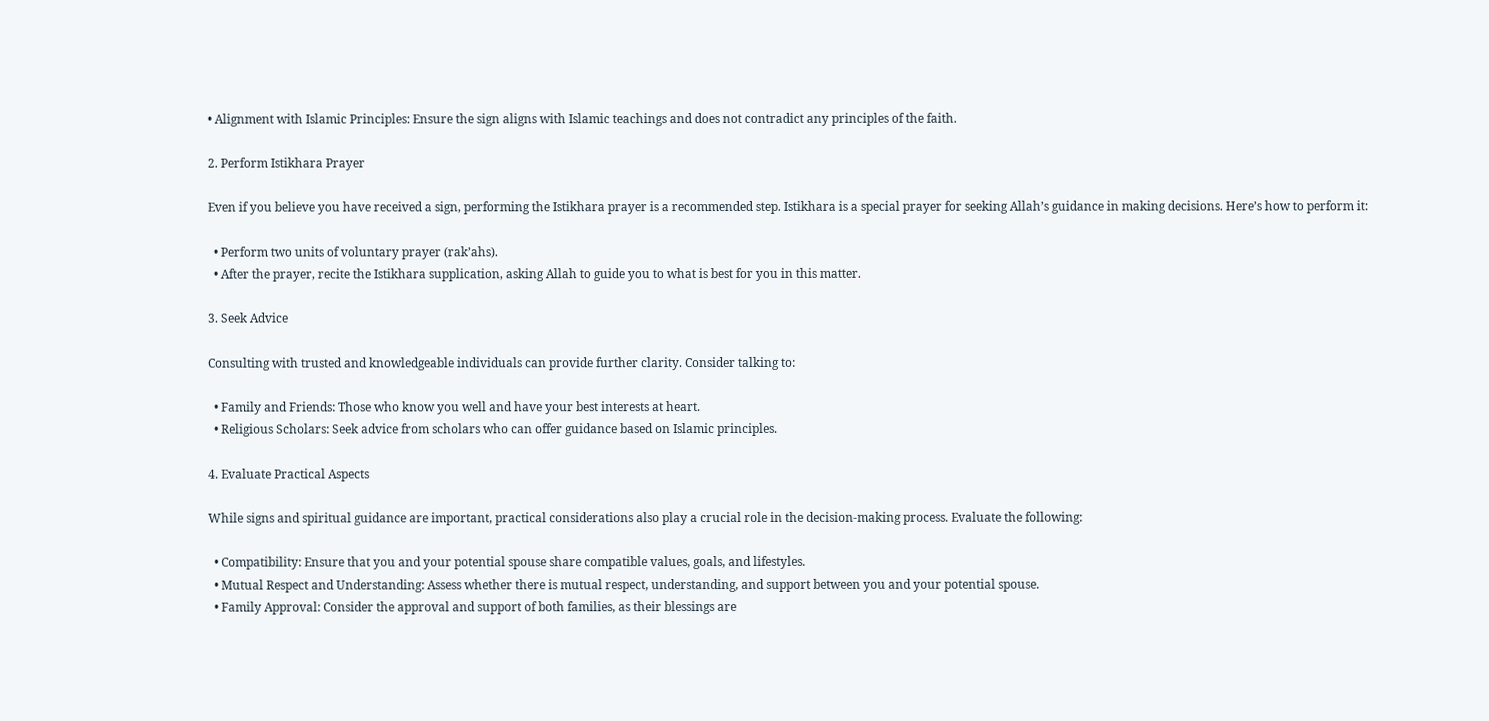• Alignment with Islamic Principles: Ensure the sign aligns with Islamic teachings and does not contradict any principles of the faith.

2. Perform Istikhara Prayer

Even if you believe you have received a sign, performing the Istikhara prayer is a recommended step. Istikhara is a special prayer for seeking Allah’s guidance in making decisions. Here’s how to perform it:

  • Perform two units of voluntary prayer (rak’ahs).
  • After the prayer, recite the Istikhara supplication, asking Allah to guide you to what is best for you in this matter.

3. Seek Advice

Consulting with trusted and knowledgeable individuals can provide further clarity. Consider talking to:

  • Family and Friends: Those who know you well and have your best interests at heart.
  • Religious Scholars: Seek advice from scholars who can offer guidance based on Islamic principles.

4. Evaluate Practical Aspects

While signs and spiritual guidance are important, practical considerations also play a crucial role in the decision-making process. Evaluate the following:

  • Compatibility: Ensure that you and your potential spouse share compatible values, goals, and lifestyles.
  • Mutual Respect and Understanding: Assess whether there is mutual respect, understanding, and support between you and your potential spouse.
  • Family Approval: Consider the approval and support of both families, as their blessings are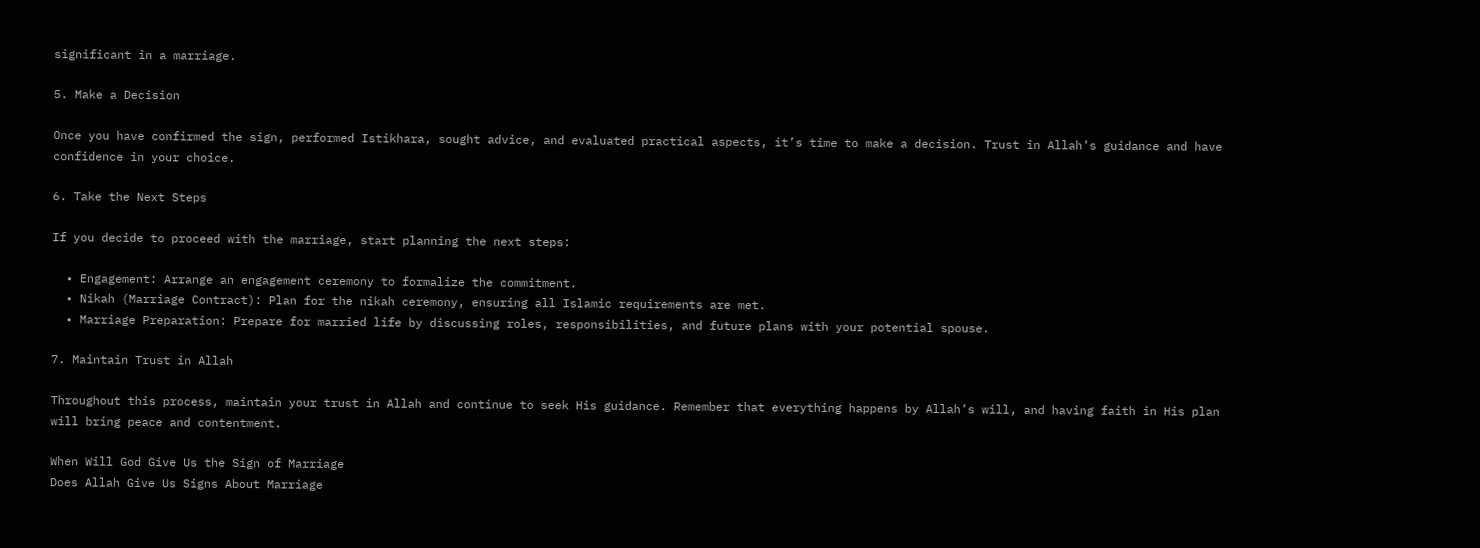significant in a marriage.

5. Make a Decision

Once you have confirmed the sign, performed Istikhara, sought advice, and evaluated practical aspects, it’s time to make a decision. Trust in Allah’s guidance and have confidence in your choice.

6. Take the Next Steps

If you decide to proceed with the marriage, start planning the next steps:

  • Engagement: Arrange an engagement ceremony to formalize the commitment.
  • Nikah (Marriage Contract): Plan for the nikah ceremony, ensuring all Islamic requirements are met.
  • Marriage Preparation: Prepare for married life by discussing roles, responsibilities, and future plans with your potential spouse.

7. Maintain Trust in Allah

Throughout this process, maintain your trust in Allah and continue to seek His guidance. Remember that everything happens by Allah’s will, and having faith in His plan will bring peace and contentment.

When Will God Give Us the Sign of Marriage
Does Allah Give Us Signs About Marriage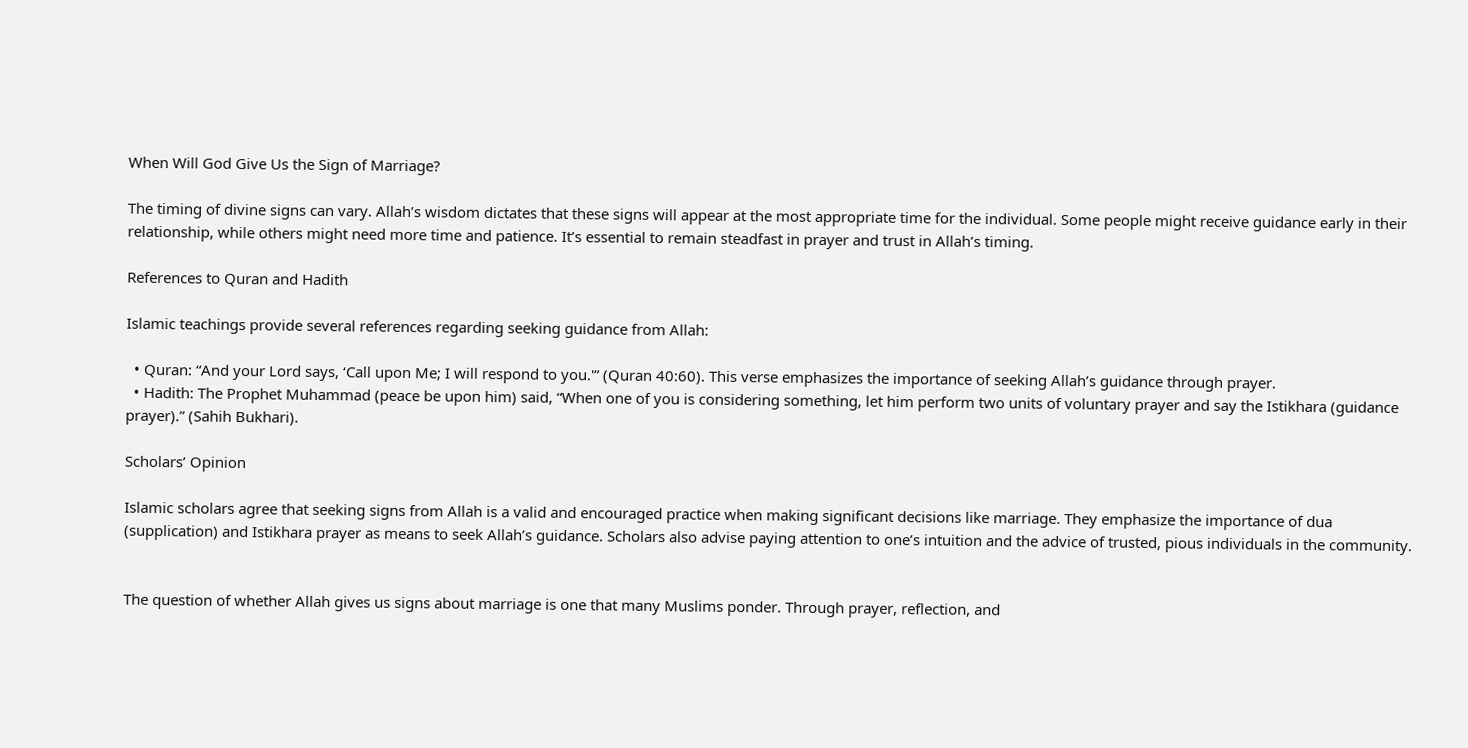When Will God Give Us the Sign of Marriage?

The timing of divine signs can vary. Allah’s wisdom dictates that these signs will appear at the most appropriate time for the individual. Some people might receive guidance early in their relationship, while others might need more time and patience. It’s essential to remain steadfast in prayer and trust in Allah’s timing.

References to Quran and Hadith

Islamic teachings provide several references regarding seeking guidance from Allah:

  • Quran: “And your Lord says, ‘Call upon Me; I will respond to you.'” (Quran 40:60). This verse emphasizes the importance of seeking Allah’s guidance through prayer.
  • Hadith: The Prophet Muhammad (peace be upon him) said, “When one of you is considering something, let him perform two units of voluntary prayer and say the Istikhara (guidance prayer).” (Sahih Bukhari).

Scholars’ Opinion

Islamic scholars agree that seeking signs from Allah is a valid and encouraged practice when making significant decisions like marriage. They emphasize the importance of dua (supplication) and Istikhara prayer as means to seek Allah’s guidance. Scholars also advise paying attention to one’s intuition and the advice of trusted, pious individuals in the community.


The question of whether Allah gives us signs about marriage is one that many Muslims ponder. Through prayer, reflection, and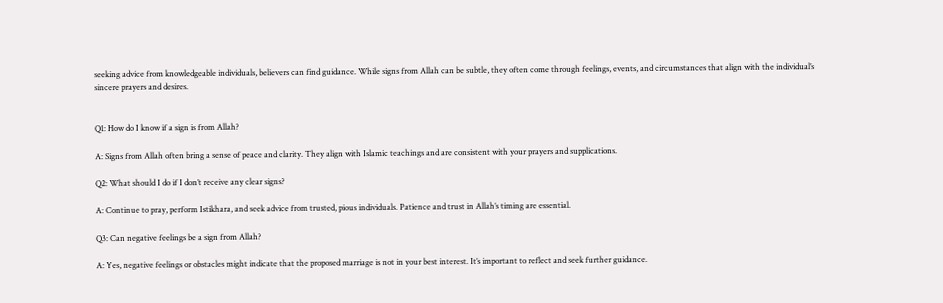seeking advice from knowledgeable individuals, believers can find guidance. While signs from Allah can be subtle, they often come through feelings, events, and circumstances that align with the individual’s sincere prayers and desires.


Q1: How do I know if a sign is from Allah?

A: Signs from Allah often bring a sense of peace and clarity. They align with Islamic teachings and are consistent with your prayers and supplications.

Q2: What should I do if I don’t receive any clear signs?

A: Continue to pray, perform Istikhara, and seek advice from trusted, pious individuals. Patience and trust in Allah’s timing are essential.

Q3: Can negative feelings be a sign from Allah?

A: Yes, negative feelings or obstacles might indicate that the proposed marriage is not in your best interest. It’s important to reflect and seek further guidance.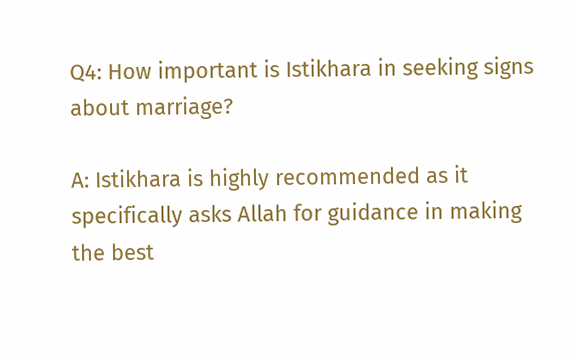Q4: How important is Istikhara in seeking signs about marriage?

A: Istikhara is highly recommended as it specifically asks Allah for guidance in making the best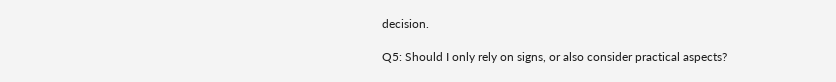decision.

Q5: Should I only rely on signs, or also consider practical aspects?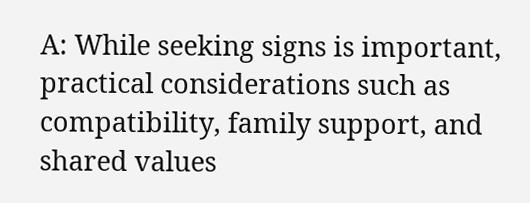A: While seeking signs is important, practical considerations such as compatibility, family support, and shared values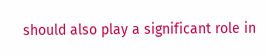should also play a significant role in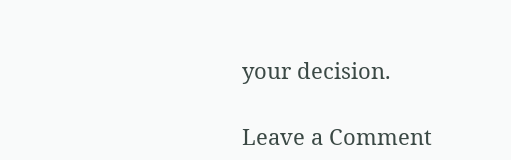your decision.

Leave a Comment